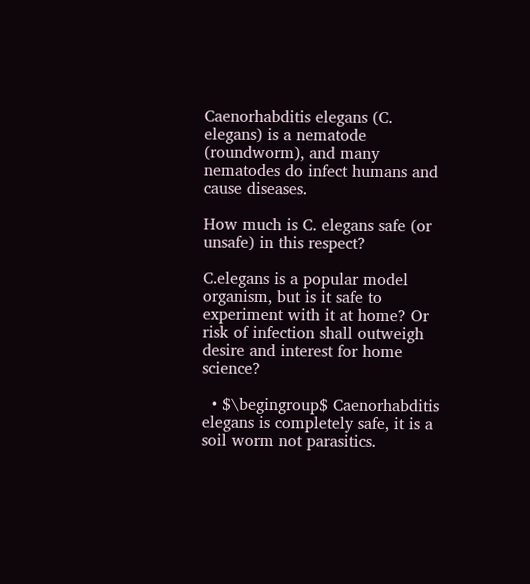Caenorhabditis elegans (C. elegans) is a nematode (roundworm), and many nematodes do infect humans and cause diseases.

How much is C. elegans safe (or unsafe) in this respect?

C.elegans is a popular model organism, but is it safe to experiment with it at home? Or risk of infection shall outweigh desire and interest for home science?

  • $\begingroup$ Caenorhabditis elegans is completely safe, it is a soil worm not parasitics.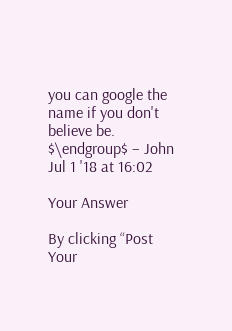you can google the name if you don't believe be. $\endgroup$ – John Jul 1 '18 at 16:02

Your Answer

By clicking “Post Your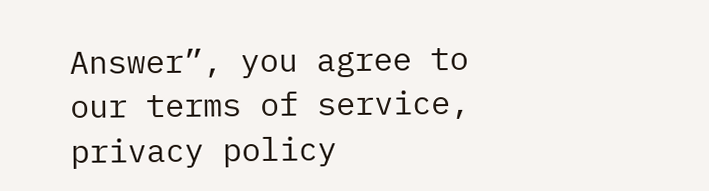Answer”, you agree to our terms of service, privacy policy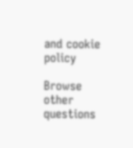and cookie policy

Browse other questions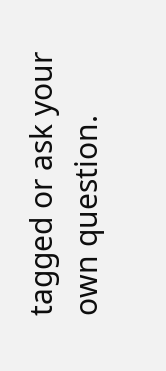tagged or ask your own question.